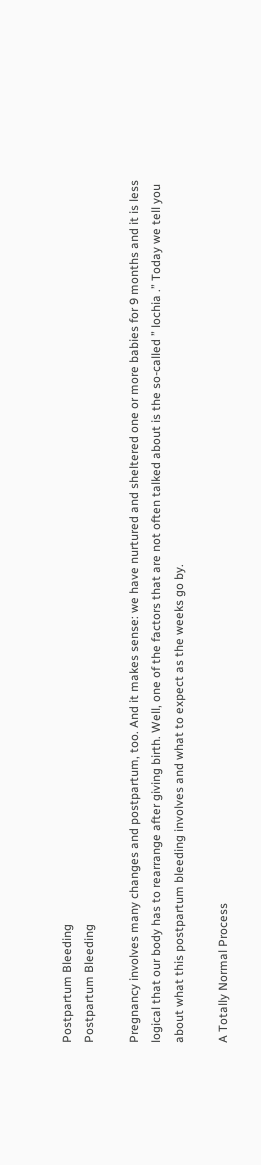Postpartum Bleeding
Postpartum Bleeding

Pregnancy involves many changes and postpartum, too. And it makes sense: we have nurtured and sheltered one or more babies for 9 months and it is less logical that our body has to rearrange after giving birth. Well, one of the factors that are not often talked about is the so-called ” lochia .” Today we tell you about what this postpartum bleeding involves and what to expect as the weeks go by.

A Totally Normal Process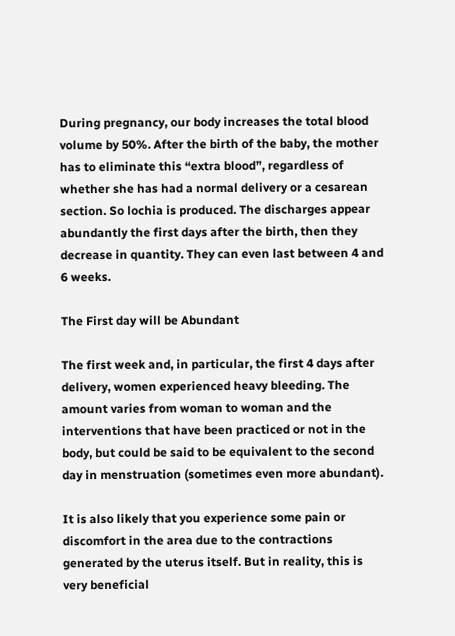During pregnancy, our body increases the total blood volume by 50%. After the birth of the baby, the mother has to eliminate this “extra blood”, regardless of whether she has had a normal delivery or a cesarean section. So lochia is produced. The discharges appear abundantly the first days after the birth, then they decrease in quantity. They can even last between 4 and 6 weeks.

The First day will be Abundant

The first week and, in particular, the first 4 days after delivery, women experienced heavy bleeding. The amount varies from woman to woman and the interventions that have been practiced or not in the body, but could be said to be equivalent to the second day in menstruation (sometimes even more abundant).

It is also likely that you experience some pain or discomfort in the area due to the contractions generated by the uterus itself. But in reality, this is very beneficial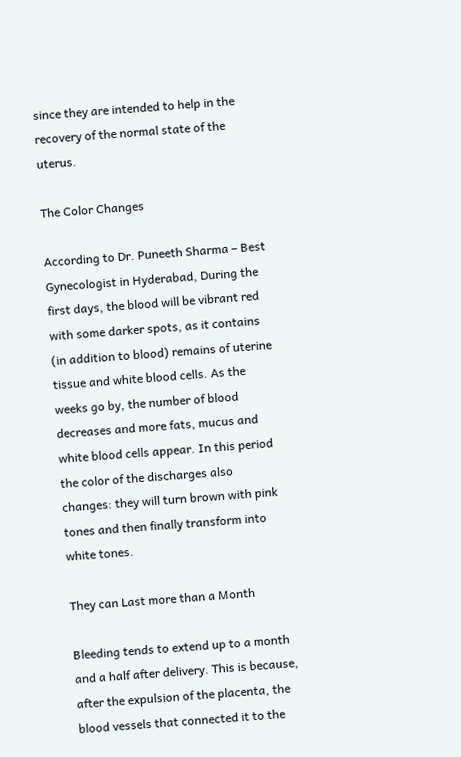since they are intended to help in the recovery of the normal state of the uterus.

The Color Changes

According to Dr. Puneeth Sharma – Best Gynecologist in Hyderabad, During the first days, the blood will be vibrant red with some darker spots, as it contains (in addition to blood) remains of uterine tissue and white blood cells. As the weeks go by, the number of blood decreases and more fats, mucus and white blood cells appear. In this period the color of the discharges also changes: they will turn brown with pink tones and then finally transform into white tones.

They can Last more than a Month

Bleeding tends to extend up to a month and a half after delivery. This is because, after the expulsion of the placenta, the blood vessels that connected it to the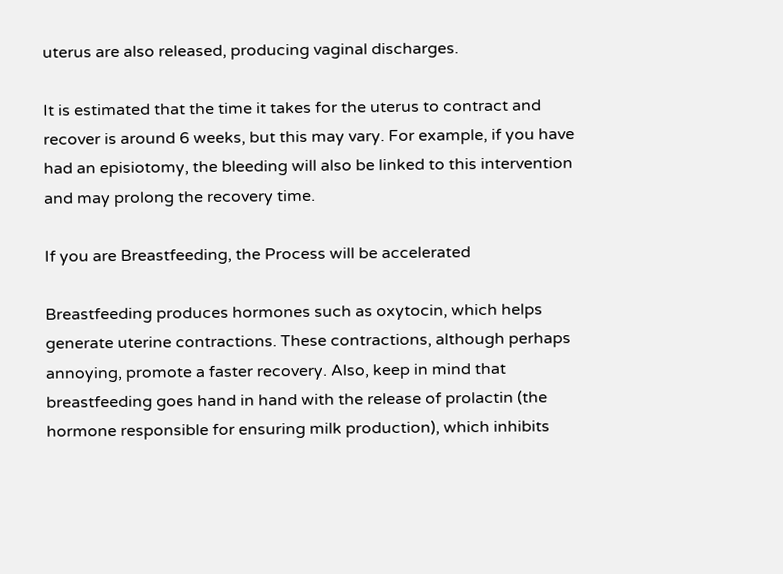uterus are also released, producing vaginal discharges.

It is estimated that the time it takes for the uterus to contract and recover is around 6 weeks, but this may vary. For example, if you have had an episiotomy, the bleeding will also be linked to this intervention and may prolong the recovery time.

If you are Breastfeeding, the Process will be accelerated

Breastfeeding produces hormones such as oxytocin, which helps generate uterine contractions. These contractions, although perhaps annoying, promote a faster recovery. Also, keep in mind that breastfeeding goes hand in hand with the release of prolactin (the hormone responsible for ensuring milk production), which inhibits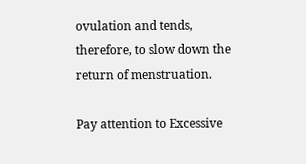ovulation and tends, therefore, to slow down the return of menstruation.

Pay attention to Excessive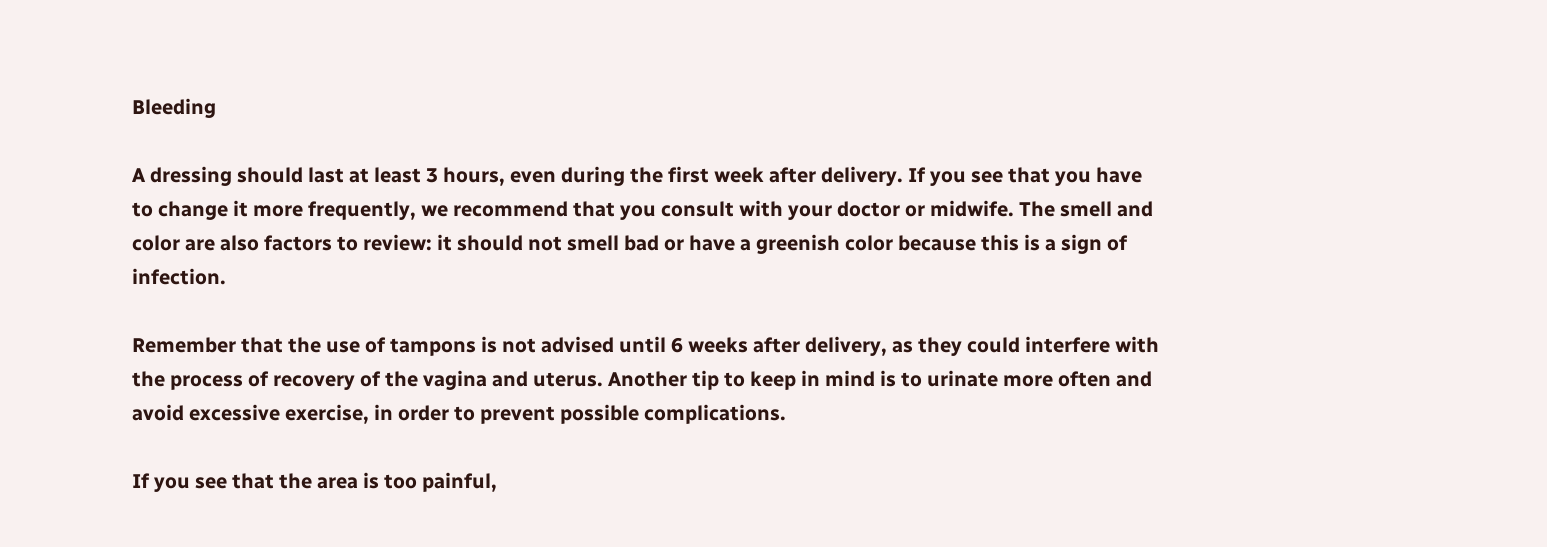Bleeding

A dressing should last at least 3 hours, even during the first week after delivery. If you see that you have to change it more frequently, we recommend that you consult with your doctor or midwife. The smell and color are also factors to review: it should not smell bad or have a greenish color because this is a sign of infection.

Remember that the use of tampons is not advised until 6 weeks after delivery, as they could interfere with the process of recovery of the vagina and uterus. Another tip to keep in mind is to urinate more often and avoid excessive exercise, in order to prevent possible complications.

If you see that the area is too painful,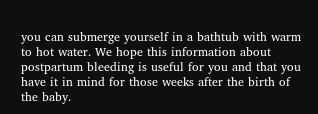you can submerge yourself in a bathtub with warm to hot water. We hope this information about postpartum bleeding is useful for you and that you have it in mind for those weeks after the birth of the baby.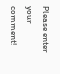Please enter your comment!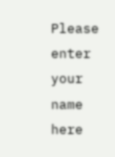Please enter your name here